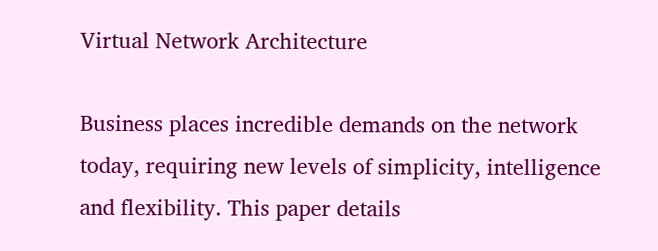Virtual Network Architecture

Business places incredible demands on the network today, requiring new levels of simplicity, intelligence and flexibility. This paper details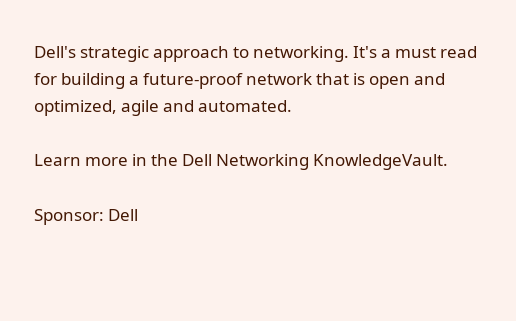Dell's strategic approach to networking. It's a must read for building a future-proof network that is open and optimized, agile and automated.

Learn more in the Dell Networking KnowledgeVault.

Sponsor: Dell